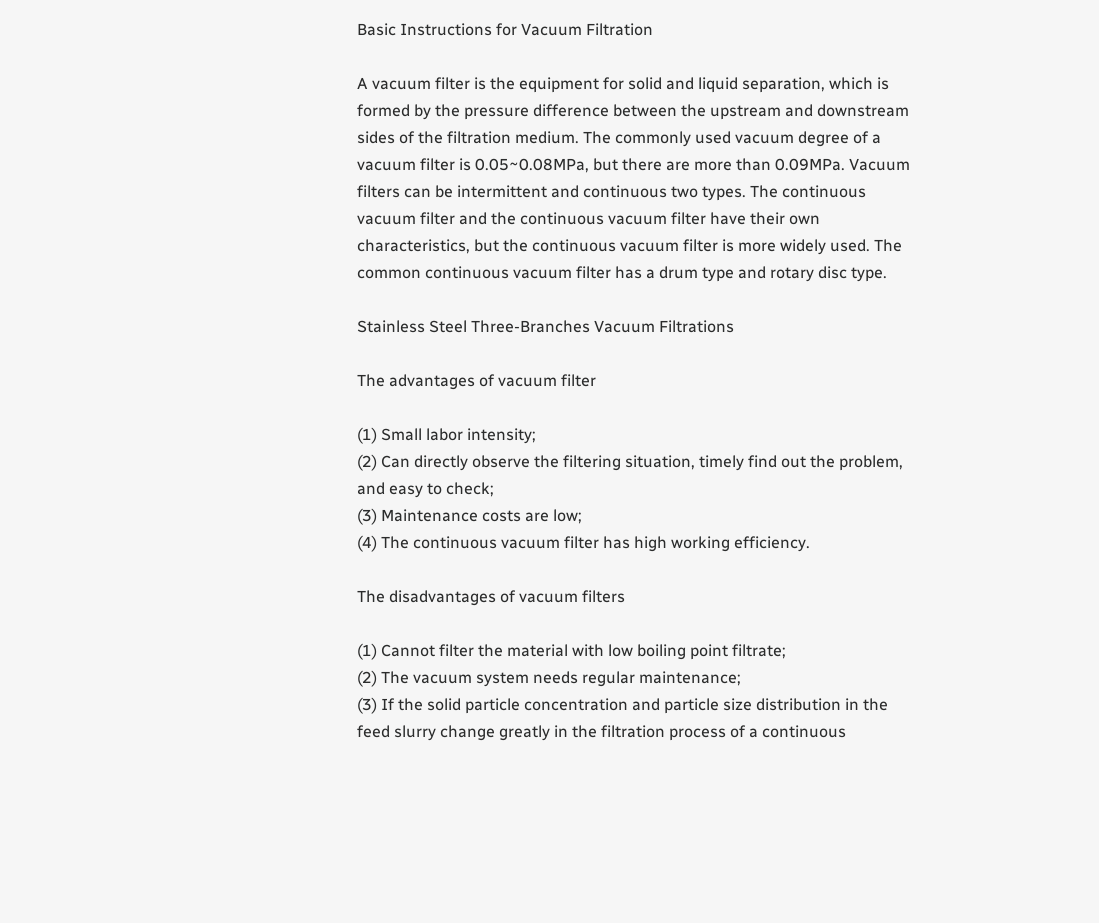Basic Instructions for Vacuum Filtration

A vacuum filter is the equipment for solid and liquid separation, which is formed by the pressure difference between the upstream and downstream sides of the filtration medium. The commonly used vacuum degree of a vacuum filter is 0.05~0.08MPa, but there are more than 0.09MPa. Vacuum filters can be intermittent and continuous two types. The continuous vacuum filter and the continuous vacuum filter have their own characteristics, but the continuous vacuum filter is more widely used. The common continuous vacuum filter has a drum type and rotary disc type.

Stainless Steel Three-Branches Vacuum Filtrations

The advantages of vacuum filter

(1) Small labor intensity;
(2) Can directly observe the filtering situation, timely find out the problem, and easy to check;
(3) Maintenance costs are low;
(4) The continuous vacuum filter has high working efficiency.

The disadvantages of vacuum filters

(1) Cannot filter the material with low boiling point filtrate;
(2) The vacuum system needs regular maintenance;
(3) If the solid particle concentration and particle size distribution in the feed slurry change greatly in the filtration process of a continuous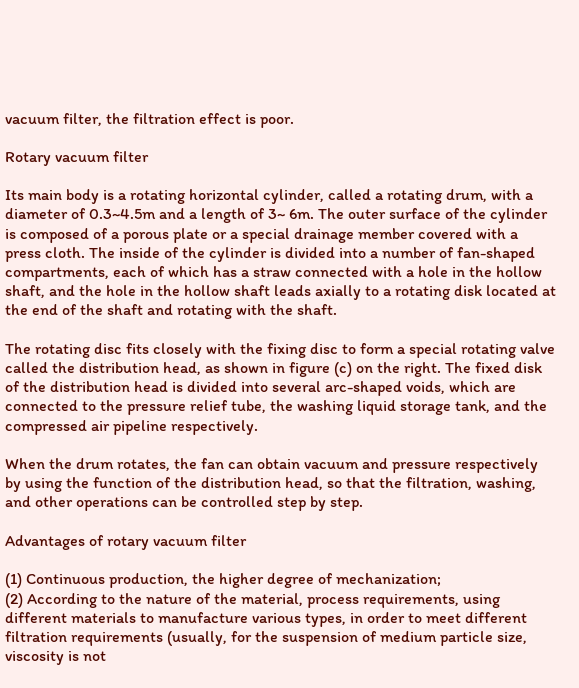vacuum filter, the filtration effect is poor.

Rotary vacuum filter

Its main body is a rotating horizontal cylinder, called a rotating drum, with a diameter of 0.3~4.5m and a length of 3~ 6m. The outer surface of the cylinder is composed of a porous plate or a special drainage member covered with a press cloth. The inside of the cylinder is divided into a number of fan-shaped compartments, each of which has a straw connected with a hole in the hollow shaft, and the hole in the hollow shaft leads axially to a rotating disk located at the end of the shaft and rotating with the shaft.

The rotating disc fits closely with the fixing disc to form a special rotating valve called the distribution head, as shown in figure (c) on the right. The fixed disk of the distribution head is divided into several arc-shaped voids, which are connected to the pressure relief tube, the washing liquid storage tank, and the compressed air pipeline respectively.

When the drum rotates, the fan can obtain vacuum and pressure respectively by using the function of the distribution head, so that the filtration, washing, and other operations can be controlled step by step.

Advantages of rotary vacuum filter

(1) Continuous production, the higher degree of mechanization;
(2) According to the nature of the material, process requirements, using different materials to manufacture various types, in order to meet different filtration requirements (usually, for the suspension of medium particle size, viscosity is not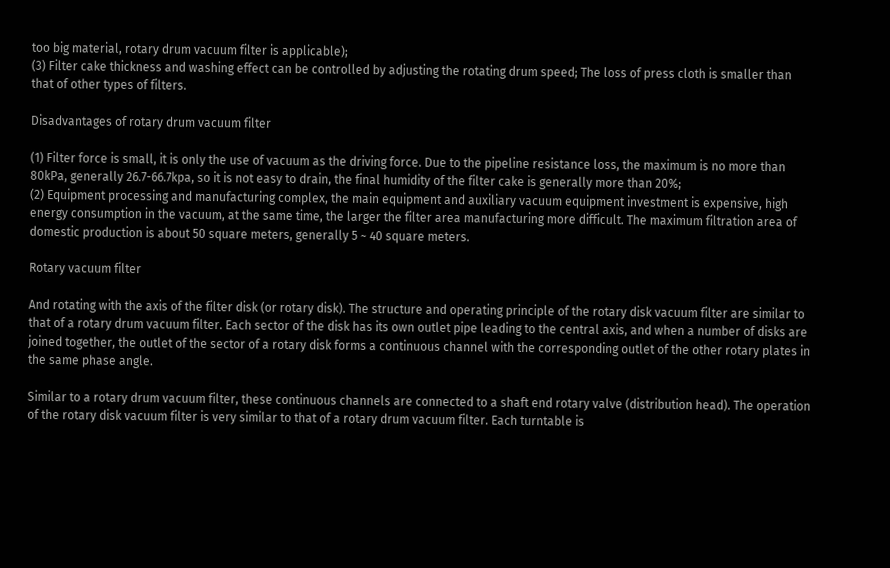too big material, rotary drum vacuum filter is applicable);
(3) Filter cake thickness and washing effect can be controlled by adjusting the rotating drum speed; The loss of press cloth is smaller than that of other types of filters.

Disadvantages of rotary drum vacuum filter

(1) Filter force is small, it is only the use of vacuum as the driving force. Due to the pipeline resistance loss, the maximum is no more than 80kPa, generally 26.7-66.7kpa, so it is not easy to drain, the final humidity of the filter cake is generally more than 20%;
(2) Equipment processing and manufacturing complex, the main equipment and auxiliary vacuum equipment investment is expensive, high energy consumption in the vacuum, at the same time, the larger the filter area manufacturing more difficult. The maximum filtration area of domestic production is about 50 square meters, generally 5 ~ 40 square meters.

Rotary vacuum filter

And rotating with the axis of the filter disk (or rotary disk). The structure and operating principle of the rotary disk vacuum filter are similar to that of a rotary drum vacuum filter. Each sector of the disk has its own outlet pipe leading to the central axis, and when a number of disks are joined together, the outlet of the sector of a rotary disk forms a continuous channel with the corresponding outlet of the other rotary plates in the same phase angle.

Similar to a rotary drum vacuum filter, these continuous channels are connected to a shaft end rotary valve (distribution head). The operation of the rotary disk vacuum filter is very similar to that of a rotary drum vacuum filter. Each turntable is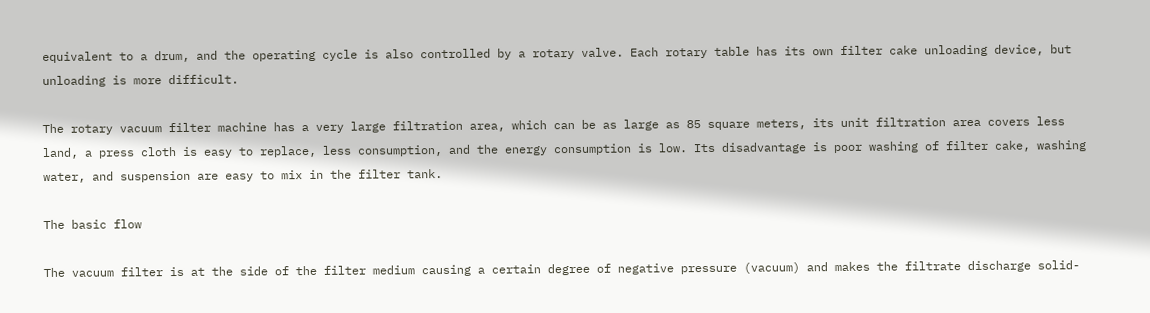equivalent to a drum, and the operating cycle is also controlled by a rotary valve. Each rotary table has its own filter cake unloading device, but unloading is more difficult.

The rotary vacuum filter machine has a very large filtration area, which can be as large as 85 square meters, its unit filtration area covers less land, a press cloth is easy to replace, less consumption, and the energy consumption is low. Its disadvantage is poor washing of filter cake, washing water, and suspension are easy to mix in the filter tank.

The basic flow

The vacuum filter is at the side of the filter medium causing a certain degree of negative pressure (vacuum) and makes the filtrate discharge solid-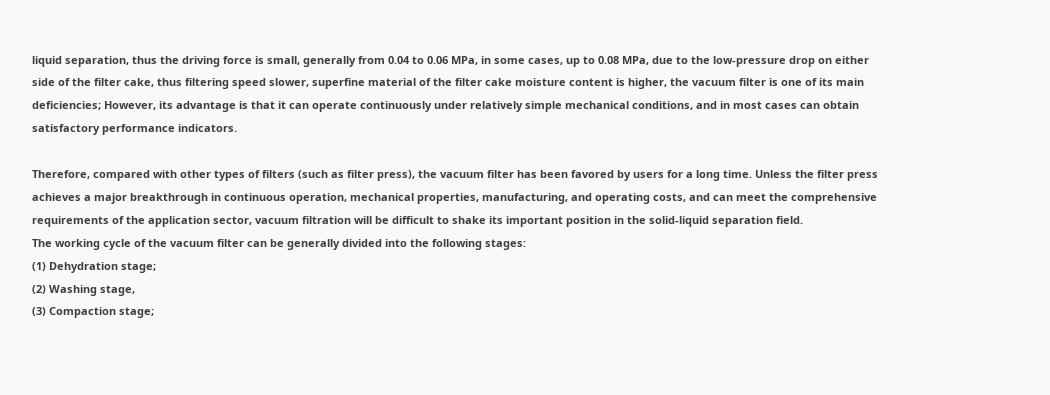liquid separation, thus the driving force is small, generally from 0.04 to 0.06 MPa, in some cases, up to 0.08 MPa, due to the low-pressure drop on either side of the filter cake, thus filtering speed slower, superfine material of the filter cake moisture content is higher, the vacuum filter is one of its main deficiencies; However, its advantage is that it can operate continuously under relatively simple mechanical conditions, and in most cases can obtain satisfactory performance indicators.

Therefore, compared with other types of filters (such as filter press), the vacuum filter has been favored by users for a long time. Unless the filter press achieves a major breakthrough in continuous operation, mechanical properties, manufacturing, and operating costs, and can meet the comprehensive requirements of the application sector, vacuum filtration will be difficult to shake its important position in the solid-liquid separation field.
The working cycle of the vacuum filter can be generally divided into the following stages:
(1) Dehydration stage;
(2) Washing stage,
(3) Compaction stage;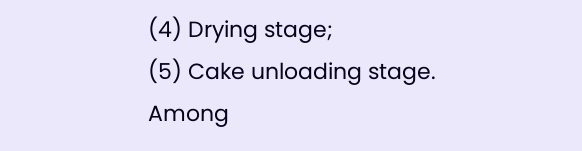(4) Drying stage;
(5) Cake unloading stage. Among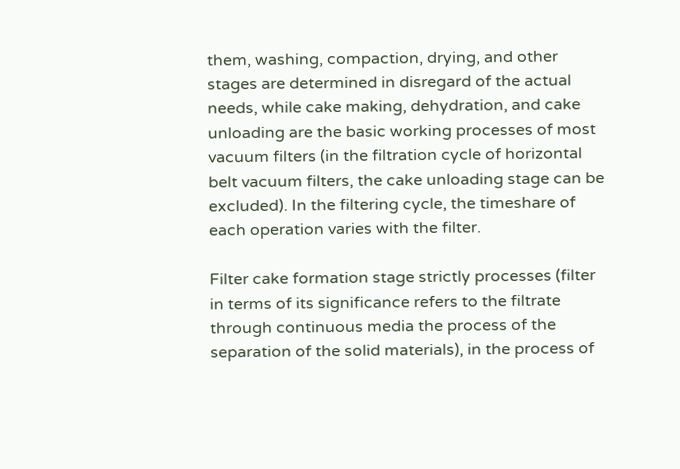them, washing, compaction, drying, and other stages are determined in disregard of the actual needs, while cake making, dehydration, and cake unloading are the basic working processes of most vacuum filters (in the filtration cycle of horizontal belt vacuum filters, the cake unloading stage can be excluded). In the filtering cycle, the timeshare of each operation varies with the filter.

Filter cake formation stage strictly processes (filter in terms of its significance refers to the filtrate through continuous media the process of the separation of the solid materials), in the process of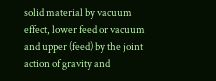solid material by vacuum effect, lower feed or vacuum and upper (feed) by the joint action of gravity and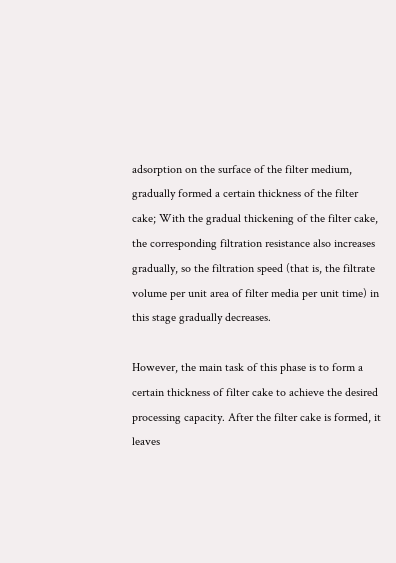adsorption on the surface of the filter medium, gradually formed a certain thickness of the filter cake; With the gradual thickening of the filter cake, the corresponding filtration resistance also increases gradually, so the filtration speed (that is, the filtrate volume per unit area of filter media per unit time) in this stage gradually decreases.

However, the main task of this phase is to form a certain thickness of filter cake to achieve the desired processing capacity. After the filter cake is formed, it leaves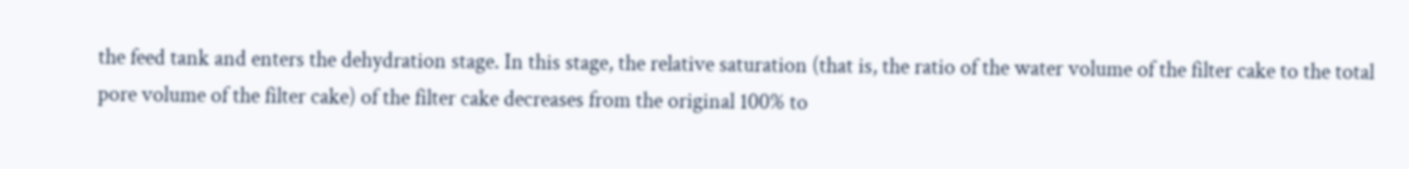the feed tank and enters the dehydration stage. In this stage, the relative saturation (that is, the ratio of the water volume of the filter cake to the total pore volume of the filter cake) of the filter cake decreases from the original 100% to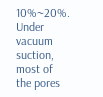10%~20%. Under vacuum suction, most of the pores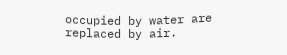occupied by water are replaced by air.